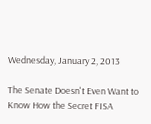Wednesday, January 2, 2013

The Senate Doesn't Even Want to Know How the Secret FISA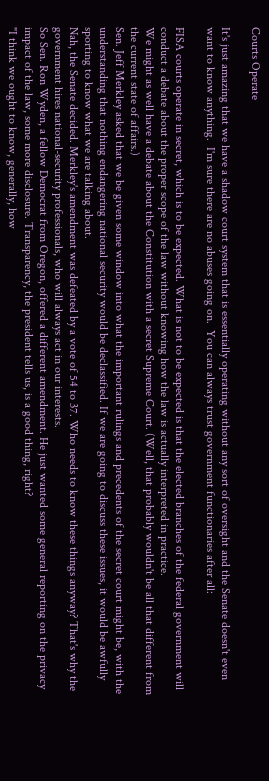Courts Operate

It's just amazing that we have a shadow court system that is essentially operating without any sort of oversight and the Senate doesn't even want to know anything.  I'm sure there are no abuses going on.  You can always trust government functionaries after all:

FISA courts operate in secret, which is to be expected. What is not to be expected is that the elected branches of the federal government will conduct a debate about the proper scope of the law without knowing how the law is actually interpreted in practice.
We might as well have a debate about the Constitution with a secret Supreme Court. (Well, that probably wouldn't be all that different from the current state of affairs.)
Sen. Jeff Merkley asked that we be given some window into what the important rulings and precedents of the secret court might be, with the understanding that nothing endangering national security would be declassified. If we are going to discuss these issues, it would be awfully sporting to know what we are talking about.
Nah, the Senate decided. Merkley's amendment was defeated by a vote of 54 to 37. Who needs to know these things anyway? That's why the government hires national-security professionals, who will always act in our interests.
So Sen. Ron Wyden, a fellow Democrat from Oregon, offered a different amendment. He just wanted some general reporting on the privacy impact of the law, some more disclosure. Transparency, the president tells us, is a good thing, right?
"I think we ought to know, generally, how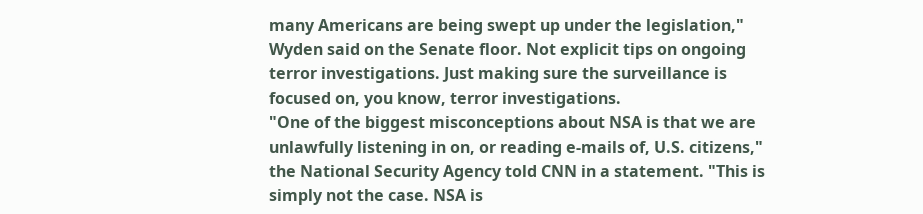many Americans are being swept up under the legislation," Wyden said on the Senate floor. Not explicit tips on ongoing terror investigations. Just making sure the surveillance is focused on, you know, terror investigations.
"One of the biggest misconceptions about NSA is that we are unlawfully listening in on, or reading e-mails of, U.S. citizens," the National Security Agency told CNN in a statement. "This is simply not the case. NSA is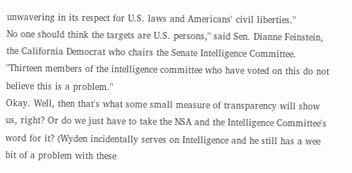unwavering in its respect for U.S. laws and Americans' civil liberties."
No one should think the targets are U.S. persons," said Sen. Dianne Feinstein, the California Democrat who chairs the Senate Intelligence Committee. "Thirteen members of the intelligence committee who have voted on this do not believe this is a problem."
Okay. Well, then that's what some small measure of transparency will show us, right? Or do we just have to take the NSA and the Intelligence Committee's word for it? (Wyden incidentally serves on Intelligence and he still has a wee bit of a problem with these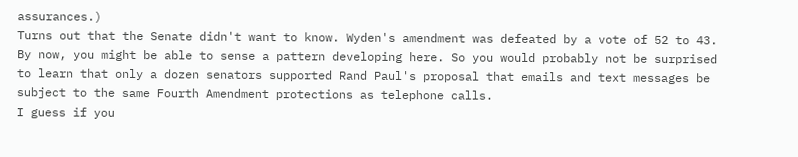assurances.)
Turns out that the Senate didn't want to know. Wyden's amendment was defeated by a vote of 52 to 43.
By now, you might be able to sense a pattern developing here. So you would probably not be surprised to learn that only a dozen senators supported Rand Paul's proposal that emails and text messages be subject to the same Fourth Amendment protections as telephone calls.
I guess if you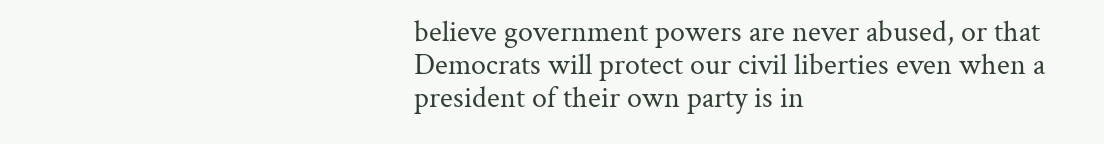believe government powers are never abused, or that Democrats will protect our civil liberties even when a president of their own party is in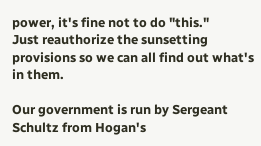power, it's fine not to do "this."
Just reauthorize the sunsetting provisions so we can all find out what's in them.

Our government is run by Sergeant Schultz from Hogan's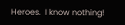Heroes.  I know nothing!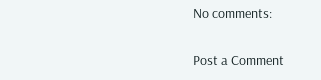No comments:

Post a Comment